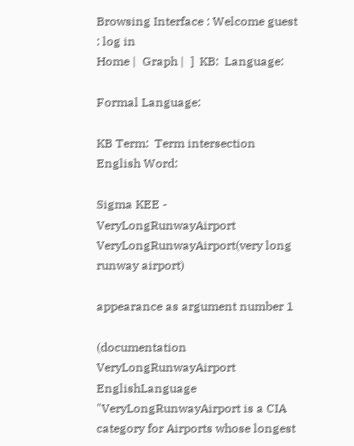Browsing Interface : Welcome guest : log in
Home |  Graph |  ]  KB:  Language:

Formal Language:

KB Term:  Term intersection
English Word:

Sigma KEE - VeryLongRunwayAirport
VeryLongRunwayAirport(very long runway airport)

appearance as argument number 1

(documentation VeryLongRunwayAirport EnglishLanguage "VeryLongRunwayAirport is a CIA category for Airports whose longest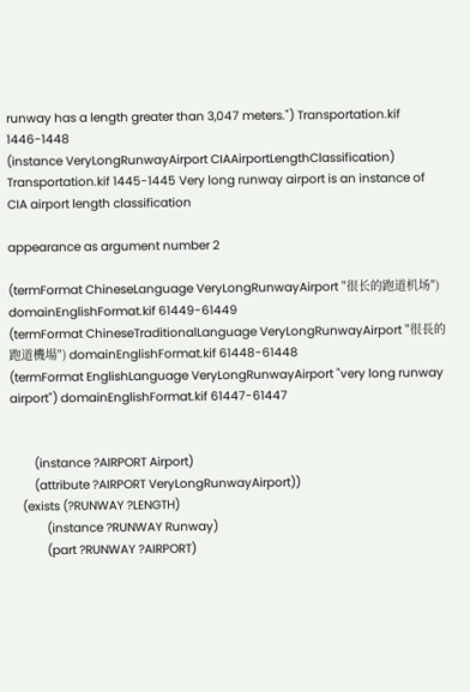runway has a length greater than 3,047 meters.") Transportation.kif 1446-1448
(instance VeryLongRunwayAirport CIAAirportLengthClassification) Transportation.kif 1445-1445 Very long runway airport is an instance of CIA airport length classification

appearance as argument number 2

(termFormat ChineseLanguage VeryLongRunwayAirport "很长的跑道机场") domainEnglishFormat.kif 61449-61449
(termFormat ChineseTraditionalLanguage VeryLongRunwayAirport "很長的跑道機場") domainEnglishFormat.kif 61448-61448
(termFormat EnglishLanguage VeryLongRunwayAirport "very long runway airport") domainEnglishFormat.kif 61447-61447


        (instance ?AIRPORT Airport)
        (attribute ?AIRPORT VeryLongRunwayAirport))
    (exists (?RUNWAY ?LENGTH)
            (instance ?RUNWAY Runway)
            (part ?RUNWAY ?AIRPORT)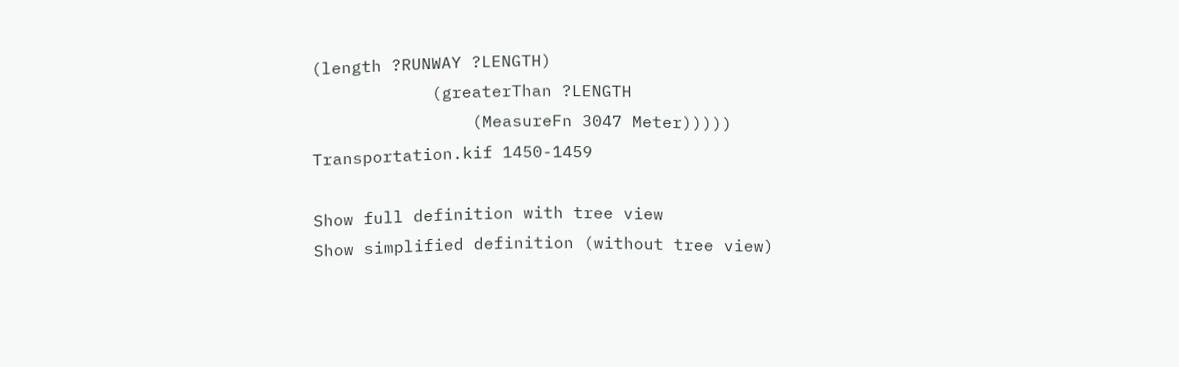(length ?RUNWAY ?LENGTH)
            (greaterThan ?LENGTH
                (MeasureFn 3047 Meter)))))
Transportation.kif 1450-1459

Show full definition with tree view
Show simplified definition (without tree view)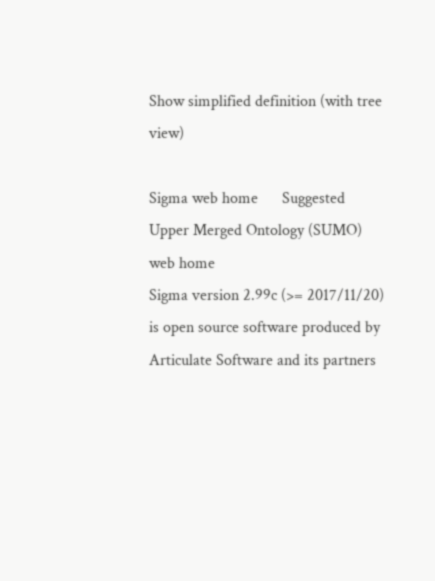Show simplified definition (with tree view)

Sigma web home      Suggested Upper Merged Ontology (SUMO) web home
Sigma version 2.99c (>= 2017/11/20) is open source software produced by Articulate Software and its partners